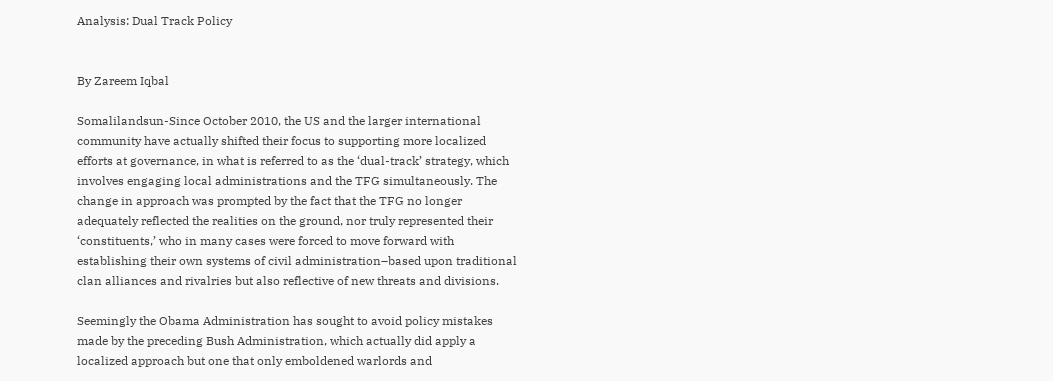Analysis: Dual Track Policy


By Zareem Iqbal

Somalilandsun-Since October 2010, the US and the larger international community have actually shifted their focus to supporting more localized efforts at governance, in what is referred to as the ‘dual-track’ strategy, which involves engaging local administrations and the TFG simultaneously. The change in approach was prompted by the fact that the TFG no longer adequately reflected the realities on the ground, nor truly represented their ‘constituents,’ who in many cases were forced to move forward with establishing their own systems of civil administration–based upon traditional clan alliances and rivalries but also reflective of new threats and divisions.

Seemingly the Obama Administration has sought to avoid policy mistakes made by the preceding Bush Administration, which actually did apply a localized approach but one that only emboldened warlords and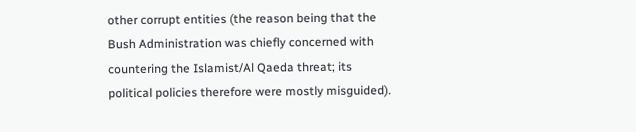other corrupt entities (the reason being that the Bush Administration was chiefly concerned with countering the Islamist/Al Qaeda threat; its political policies therefore were mostly misguided).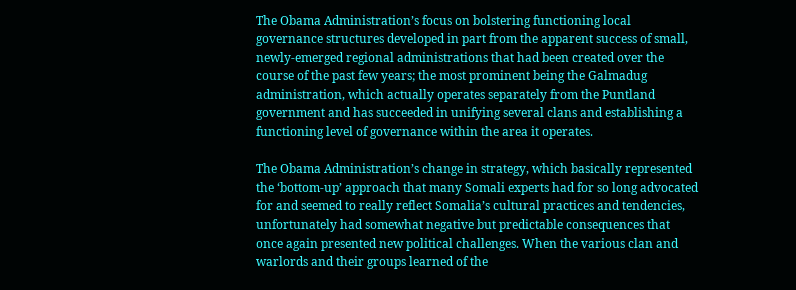The Obama Administration’s focus on bolstering functioning local governance structures developed in part from the apparent success of small, newly-emerged regional administrations that had been created over the course of the past few years; the most prominent being the Galmadug administration, which actually operates separately from the Puntland government and has succeeded in unifying several clans and establishing a functioning level of governance within the area it operates.

The Obama Administration’s change in strategy, which basically represented the ‘bottom-up’ approach that many Somali experts had for so long advocated for and seemed to really reflect Somalia’s cultural practices and tendencies, unfortunately had somewhat negative but predictable consequences that once again presented new political challenges. When the various clan and warlords and their groups learned of the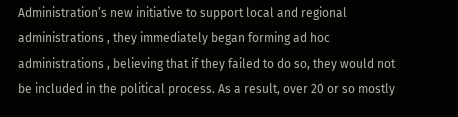Administration’s new initiative to support local and regional administrations , they immediately began forming ad hoc administrations , believing that if they failed to do so, they would not be included in the political process. As a result, over 20 or so mostly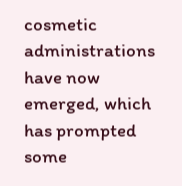cosmetic administrations have now emerged, which has prompted some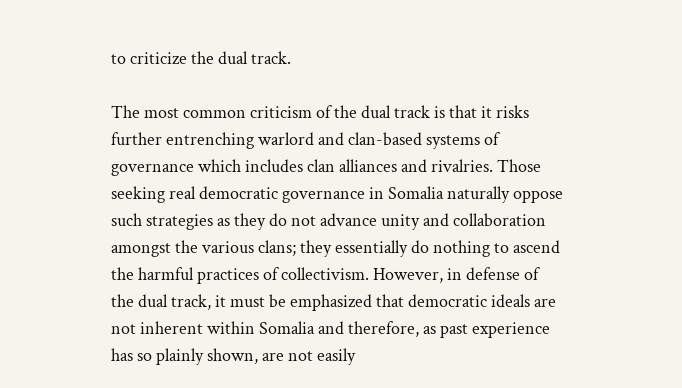to criticize the dual track.

The most common criticism of the dual track is that it risks further entrenching warlord and clan-based systems of governance which includes clan alliances and rivalries. Those seeking real democratic governance in Somalia naturally oppose such strategies as they do not advance unity and collaboration amongst the various clans; they essentially do nothing to ascend the harmful practices of collectivism. However, in defense of the dual track, it must be emphasized that democratic ideals are not inherent within Somalia and therefore, as past experience has so plainly shown, are not easily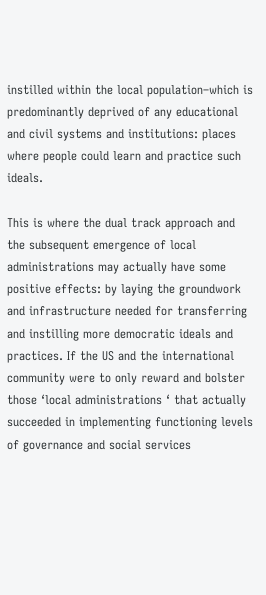instilled within the local population–which is predominantly deprived of any educational and civil systems and institutions: places where people could learn and practice such ideals.

This is where the dual track approach and the subsequent emergence of local administrations may actually have some positive effects: by laying the groundwork and infrastructure needed for transferring and instilling more democratic ideals and practices. If the US and the international community were to only reward and bolster those ‘local administrations ‘ that actually succeeded in implementing functioning levels of governance and social services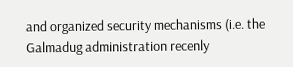and organized security mechanisms (i.e. the Galmadug administration recenly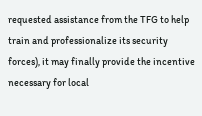requested assistance from the TFG to help train and professionalize its security forces), it may finally provide the incentive necessary for local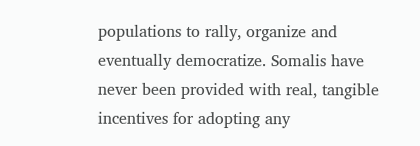populations to rally, organize and eventually democratize. Somalis have never been provided with real, tangible incentives for adopting any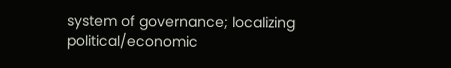system of governance; localizing political/economic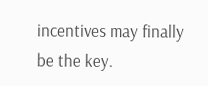incentives may finally be the key.